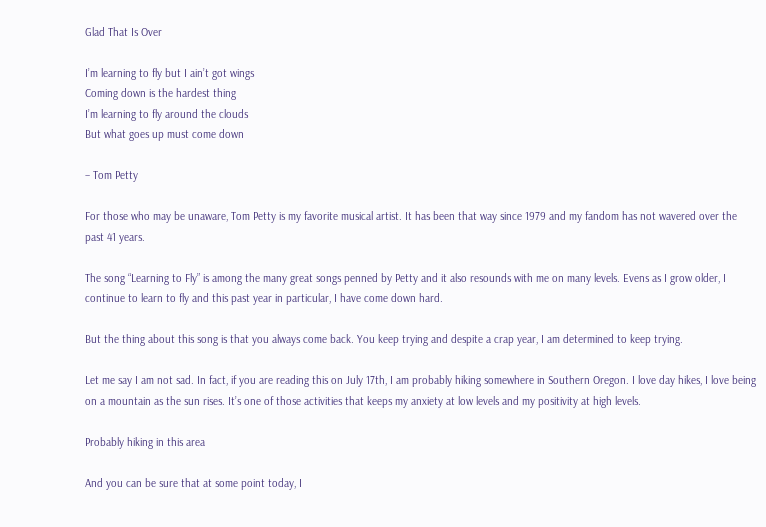Glad That Is Over

I’m learning to fly but I ain’t got wings
Coming down is the hardest thing
I’m learning to fly around the clouds
But what goes up must come down

– Tom Petty

For those who may be unaware, Tom Petty is my favorite musical artist. It has been that way since 1979 and my fandom has not wavered over the past 41 years.

The song “Learning to Fly” is among the many great songs penned by Petty and it also resounds with me on many levels. Evens as I grow older, I continue to learn to fly and this past year in particular, I have come down hard.

But the thing about this song is that you always come back. You keep trying and despite a crap year, I am determined to keep trying.

Let me say I am not sad. In fact, if you are reading this on July 17th, I am probably hiking somewhere in Southern Oregon. I love day hikes, I love being on a mountain as the sun rises. It’s one of those activities that keeps my anxiety at low levels and my positivity at high levels.

Probably hiking in this area

And you can be sure that at some point today, I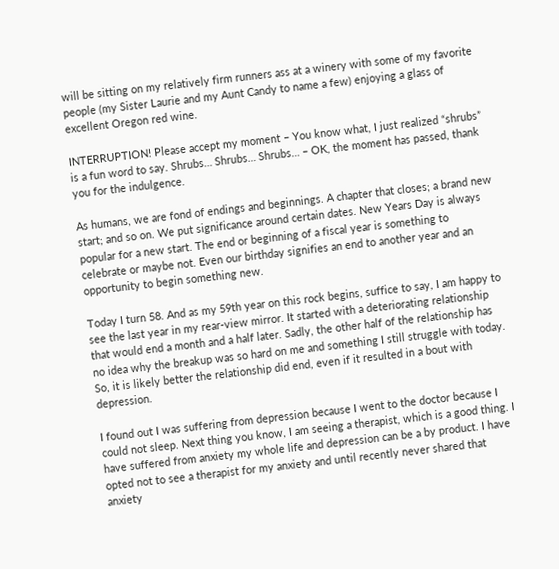will be sitting on my relatively firm runners ass at a winery with some of my favorite people (my Sister Laurie and my Aunt Candy to name a few) enjoying a glass of excellent Oregon red wine.

INTERRUPTION! Please accept my moment – You know what, I just realized “shrubs” is a fun word to say. Shrubs… Shrubs… Shrubs… – OK, the moment has passed, thank you for the indulgence.

As humans, we are fond of endings and beginnings. A chapter that closes; a brand new start; and so on. We put significance around certain dates. New Years Day is always popular for a new start. The end or beginning of a fiscal year is something to celebrate or maybe not. Even our birthday signifies an end to another year and an opportunity to begin something new.

Today I turn 58. And as my 59th year on this rock begins, suffice to say, I am happy to see the last year in my rear-view mirror. It started with a deteriorating relationship that would end a month and a half later. Sadly, the other half of the relationship has no idea why the breakup was so hard on me and something I still struggle with today. So, it is likely better the relationship did end, even if it resulted in a bout with depression.

I found out I was suffering from depression because I went to the doctor because I could not sleep. Next thing you know, I am seeing a therapist, which is a good thing. I have suffered from anxiety my whole life and depression can be a by product. I have opted not to see a therapist for my anxiety and until recently never shared that anxiety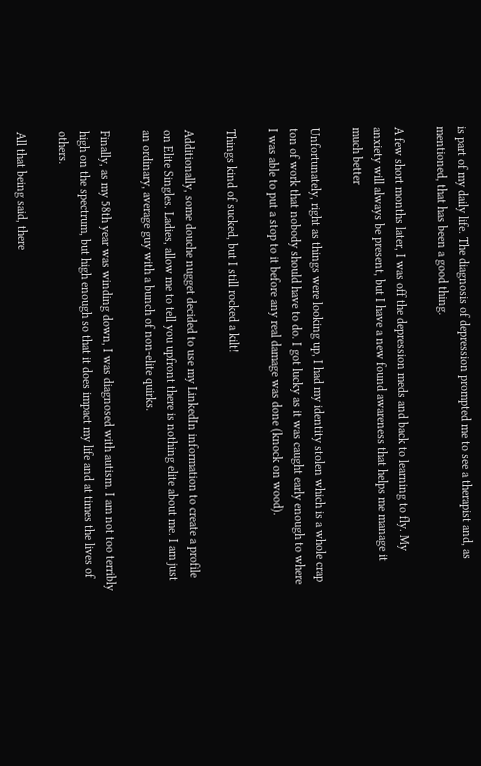is part of my daily life. The diagnosis of depression prompted me to see a therapist and, as mentioned, that has been a good thing.

A few short months later, I was off the depression meds and back to learning to fly. My anxiety will always be present, but I have a new found awareness that helps me manage it much better

Unfortunately, right as things were looking up, I had my identity stolen which is a whole crap ton of work that nobody should have to do. I got lucky as it was caught early enough to where I was able to put a stop to it before any real damage was done (knock on wood).

Things kind of sucked, but I still rocked a kilt!

Additionally, some douche nugget decided to use my LinkedIn information to create a profile on Elite Singles. Ladies, allow me to tell you upfront there is nothing elite about me. I am just an ordinary, average guy with a bunch of non-elite quirks.

Finally, as my 58th year was winding down, I was diagnosed with autism. I am not too terribly high on the spectrum, but high enough so that it does impact my life and at times the lives of others.

All that being said, there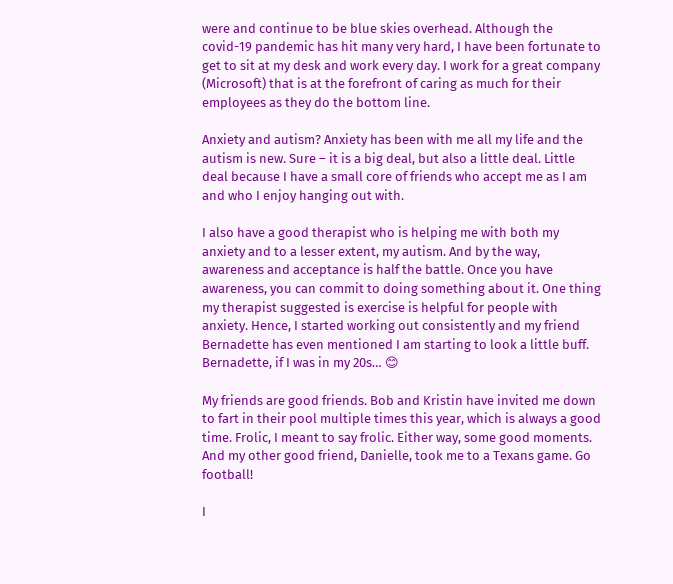were and continue to be blue skies overhead. Although the covid-19 pandemic has hit many very hard, I have been fortunate to get to sit at my desk and work every day. I work for a great company (Microsoft) that is at the forefront of caring as much for their employees as they do the bottom line.

Anxiety and autism? Anxiety has been with me all my life and the autism is new. Sure – it is a big deal, but also a little deal. Little deal because I have a small core of friends who accept me as I am and who I enjoy hanging out with.

I also have a good therapist who is helping me with both my anxiety and to a lesser extent, my autism. And by the way, awareness and acceptance is half the battle. Once you have awareness, you can commit to doing something about it. One thing my therapist suggested is exercise is helpful for people with anxiety. Hence, I started working out consistently and my friend Bernadette has even mentioned I am starting to look a little buff. Bernadette, if I was in my 20s… 😊

My friends are good friends. Bob and Kristin have invited me down to fart in their pool multiple times this year, which is always a good time. Frolic, I meant to say frolic. Either way, some good moments. And my other good friend, Danielle, took me to a Texans game. Go football!

I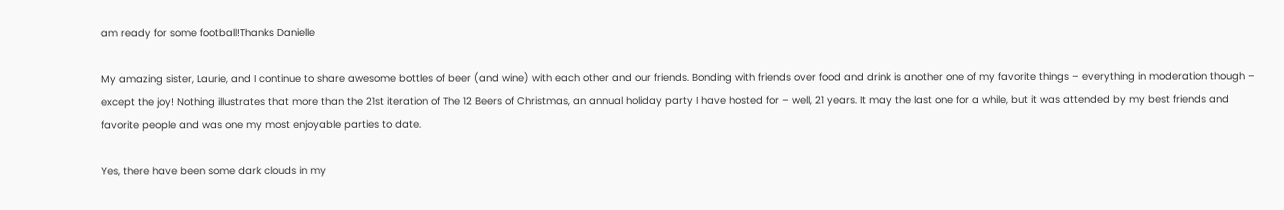am ready for some football!Thanks Danielle

My amazing sister, Laurie, and I continue to share awesome bottles of beer (and wine) with each other and our friends. Bonding with friends over food and drink is another one of my favorite things – everything in moderation though – except the joy! Nothing illustrates that more than the 21st iteration of The 12 Beers of Christmas, an annual holiday party I have hosted for – well, 21 years. It may the last one for a while, but it was attended by my best friends and favorite people and was one my most enjoyable parties to date.

Yes, there have been some dark clouds in my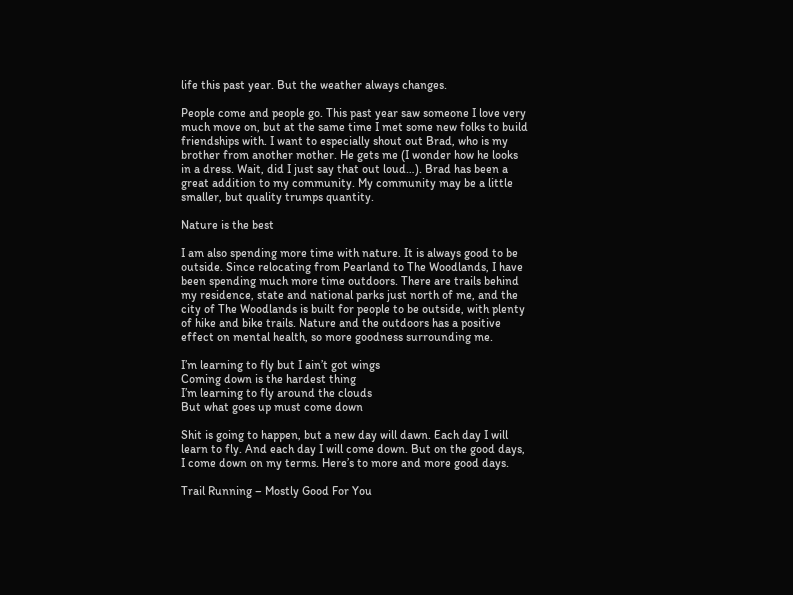life this past year. But the weather always changes.

People come and people go. This past year saw someone I love very much move on, but at the same time I met some new folks to build friendships with. I want to especially shout out Brad, who is my brother from another mother. He gets me (I wonder how he looks in a dress. Wait, did I just say that out loud…). Brad has been a great addition to my community. My community may be a little smaller, but quality trumps quantity.

Nature is the best

I am also spending more time with nature. It is always good to be outside. Since relocating from Pearland to The Woodlands, I have been spending much more time outdoors. There are trails behind my residence, state and national parks just north of me, and the city of The Woodlands is built for people to be outside, with plenty of hike and bike trails. Nature and the outdoors has a positive effect on mental health, so more goodness surrounding me.

I’m learning to fly but I ain’t got wings
Coming down is the hardest thing
I’m learning to fly around the clouds
But what goes up must come down

Shit is going to happen, but a new day will dawn. Each day I will learn to fly. And each day I will come down. But on the good days, I come down on my terms. Here’s to more and more good days.

Trail Running – Mostly Good For You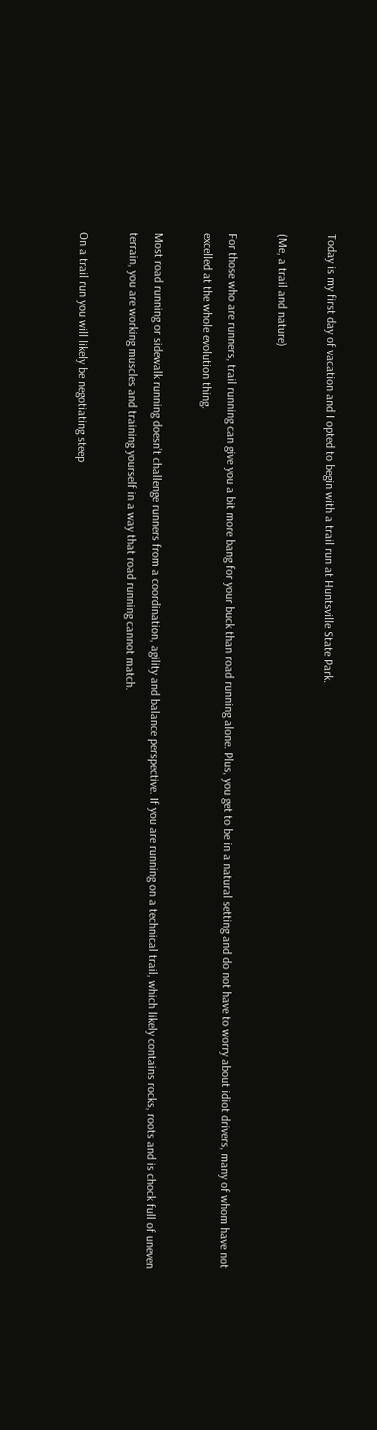Today is my first day of vacation and I opted to begin with a trail run at Huntsville State Park.

(Me, a trail and nature)

For those who are runners, trail running can give you a bit more bang for your buck than road running alone. Plus, you get to be in a natural setting and do not have to worry about idiot drivers, many of whom have not excelled at the whole evolution thing.

Most road running or sidewalk running doesn’t challenge runners from a coordination, agility and balance perspective. If you are running on a technical trail, which likely contains rocks, roots and is chock full of uneven terrain, you are working muscles and training yourself in a way that road running cannot match.

On a trail run you will likely be negotiating steep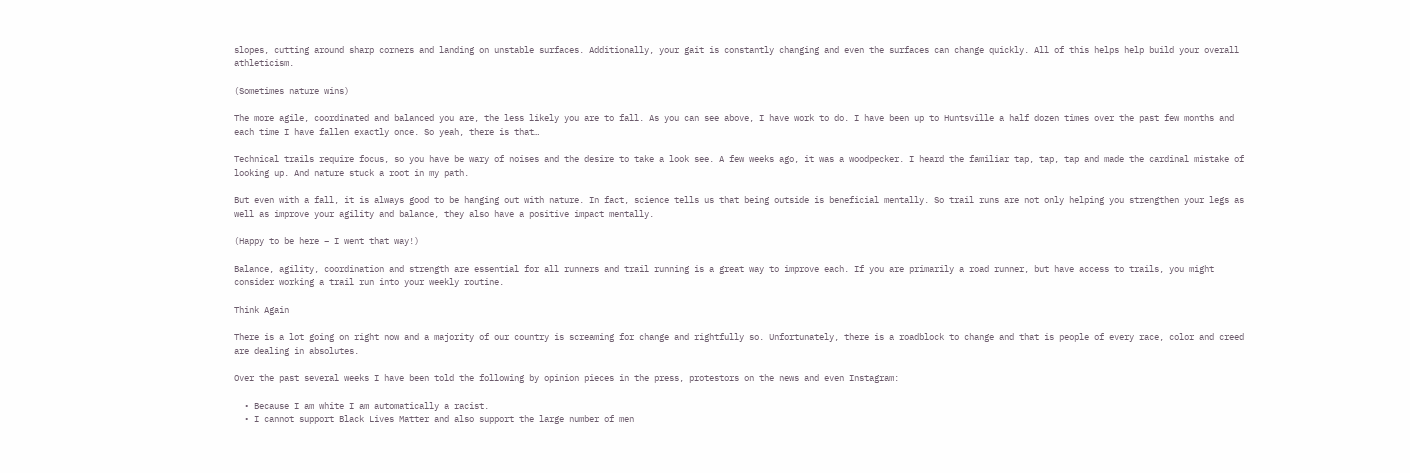slopes, cutting around sharp corners and landing on unstable surfaces. Additionally, your gait is constantly changing and even the surfaces can change quickly. All of this helps help build your overall athleticism.

(Sometimes nature wins)

The more agile, coordinated and balanced you are, the less likely you are to fall. As you can see above, I have work to do. I have been up to Huntsville a half dozen times over the past few months and each time I have fallen exactly once. So yeah, there is that…

Technical trails require focus, so you have be wary of noises and the desire to take a look see. A few weeks ago, it was a woodpecker. I heard the familiar tap, tap, tap and made the cardinal mistake of looking up. And nature stuck a root in my path.

But even with a fall, it is always good to be hanging out with nature. In fact, science tells us that being outside is beneficial mentally. So trail runs are not only helping you strengthen your legs as well as improve your agility and balance, they also have a positive impact mentally.

(Happy to be here – I went that way!)

Balance, agility, coordination and strength are essential for all runners and trail running is a great way to improve each. If you are primarily a road runner, but have access to trails, you might consider working a trail run into your weekly routine.

Think Again

There is a lot going on right now and a majority of our country is screaming for change and rightfully so. Unfortunately, there is a roadblock to change and that is people of every race, color and creed are dealing in absolutes.

Over the past several weeks I have been told the following by opinion pieces in the press, protestors on the news and even Instagram:

  • Because I am white I am automatically a racist.
  • I cannot support Black Lives Matter and also support the large number of men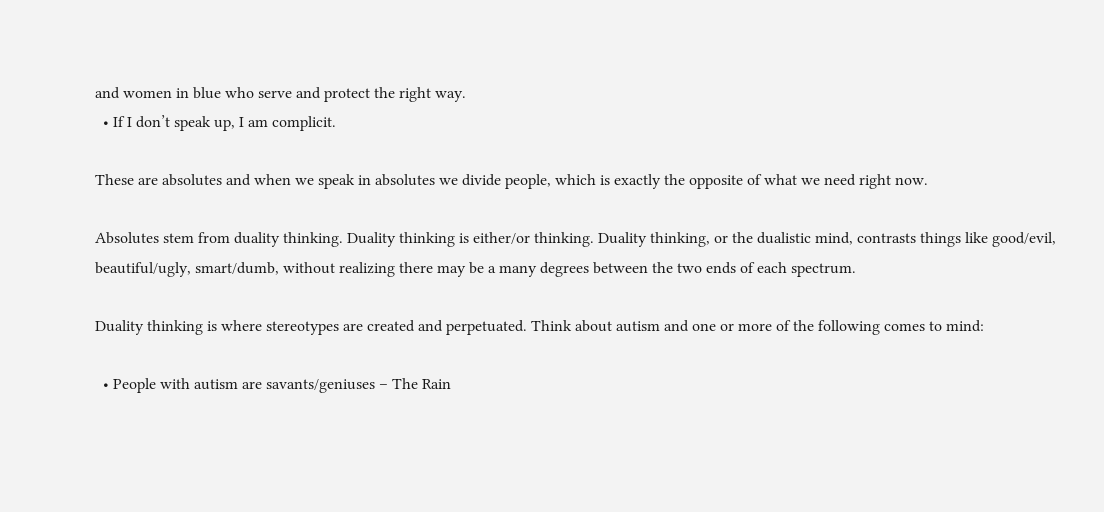and women in blue who serve and protect the right way.
  • If I don’t speak up, I am complicit.

These are absolutes and when we speak in absolutes we divide people, which is exactly the opposite of what we need right now.

Absolutes stem from duality thinking. Duality thinking is either/or thinking. Duality thinking, or the dualistic mind, contrasts things like good/evil, beautiful/ugly, smart/dumb, without realizing there may be a many degrees between the two ends of each spectrum.

Duality thinking is where stereotypes are created and perpetuated. Think about autism and one or more of the following comes to mind:

  • People with autism are savants/geniuses – The Rain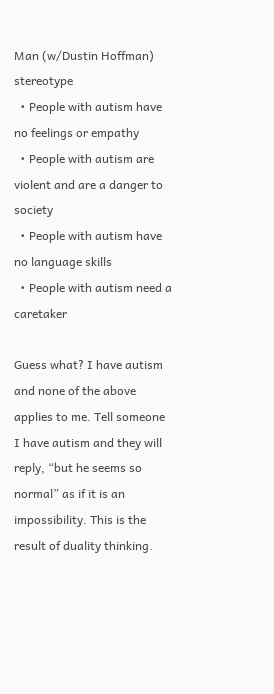Man (w/Dustin Hoffman) stereotype
  • People with autism have no feelings or empathy
  • People with autism are violent and are a danger to society
  • People with autism have no language skills
  • People with autism need a caretaker

Guess what? I have autism and none of the above applies to me. Tell someone I have autism and they will reply, “but he seems so normal” as if it is an impossibility. This is the result of duality thinking.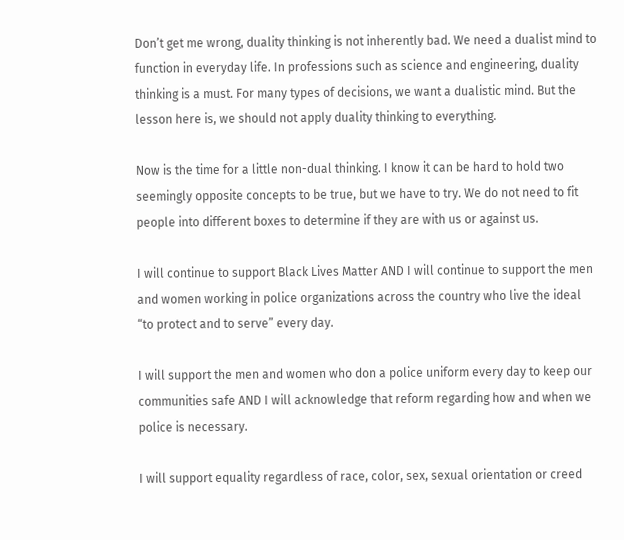Don’t get me wrong, duality thinking is not inherently bad. We need a dualist mind to function in everyday life. In professions such as science and engineering, duality thinking is a must. For many types of decisions, we want a dualistic mind. But the lesson here is, we should not apply duality thinking to everything.

Now is the time for a little non-dual thinking. I know it can be hard to hold two seemingly opposite concepts to be true, but we have to try. We do not need to fit people into different boxes to determine if they are with us or against us.

I will continue to support Black Lives Matter AND I will continue to support the men and women working in police organizations across the country who live the ideal “to protect and to serve” every day.

I will support the men and women who don a police uniform every day to keep our communities safe AND I will acknowledge that reform regarding how and when we police is necessary.

I will support equality regardless of race, color, sex, sexual orientation or creed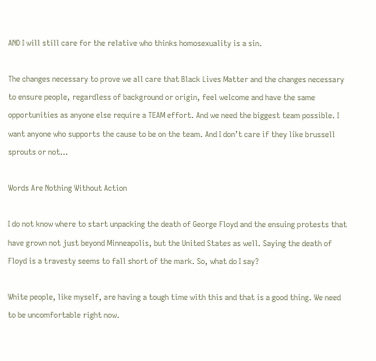AND I will still care for the relative who thinks homosexuality is a sin.

The changes necessary to prove we all care that Black Lives Matter and the changes necessary to ensure people, regardless of background or origin, feel welcome and have the same opportunities as anyone else require a TEAM effort. And we need the biggest team possible. I want anyone who supports the cause to be on the team. And I don’t care if they like brussell sprouts or not…

Words Are Nothing Without Action

I do not know where to start unpacking the death of George Floyd and the ensuing protests that have grown not just beyond Minneapolis, but the United States as well. Saying the death of Floyd is a travesty seems to fall short of the mark. So, what do I say?

White people, like myself, are having a tough time with this and that is a good thing. We need to be uncomfortable right now.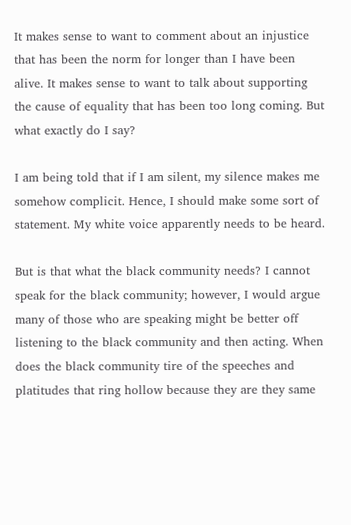It makes sense to want to comment about an injustice that has been the norm for longer than I have been alive. It makes sense to want to talk about supporting the cause of equality that has been too long coming. But what exactly do I say?

I am being told that if I am silent, my silence makes me somehow complicit. Hence, I should make some sort of statement. My white voice apparently needs to be heard.

But is that what the black community needs? I cannot speak for the black community; however, I would argue many of those who are speaking might be better off listening to the black community and then acting. When does the black community tire of the speeches and platitudes that ring hollow because they are they same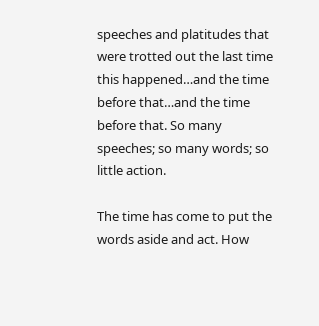speeches and platitudes that were trotted out the last time this happened…and the time before that…and the time before that. So many speeches; so many words; so little action.

The time has come to put the words aside and act. How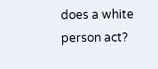does a white person act?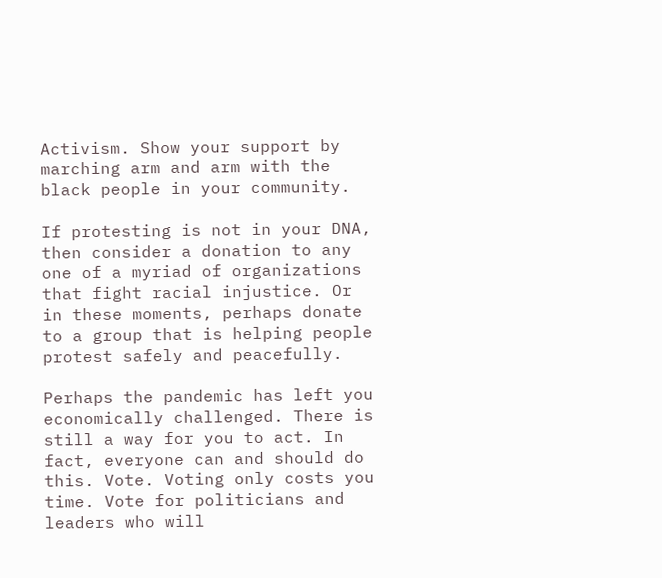Activism. Show your support by marching arm and arm with the black people in your community.

If protesting is not in your DNA, then consider a donation to any one of a myriad of organizations that fight racial injustice. Or in these moments, perhaps donate to a group that is helping people protest safely and peacefully.

Perhaps the pandemic has left you economically challenged. There is still a way for you to act. In fact, everyone can and should do this. Vote. Voting only costs you time. Vote for politicians and leaders who will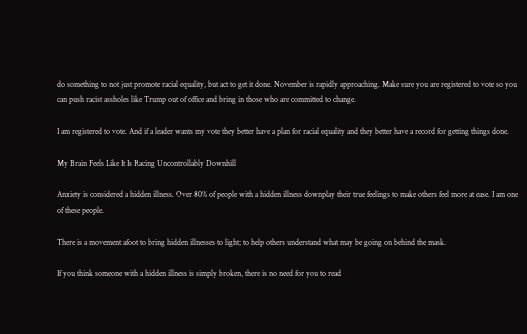do something to not just promote racial equality, but act to get it done. November is rapidly approaching. Make sure you are registered to vote so you can push racist assholes like Trump out of office and bring in those who are committed to change.

I am registered to vote. And if a leader wants my vote they better have a plan for racial equality and they better have a record for getting things done.

My Brain Feels Like It Is Racing Uncontrollably Downhill

Anxiety is considered a hidden illness. Over 80% of people with a hidden illness downplay their true feelings to make others feel more at ease. I am one of these people.

There is a movement afoot to bring hidden illnesses to light; to help others understand what may be going on behind the mask.

If you think someone with a hidden illness is simply broken, there is no need for you to read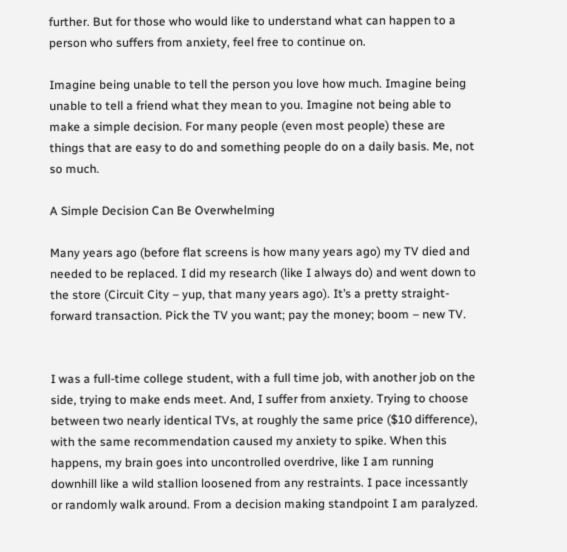further. But for those who would like to understand what can happen to a person who suffers from anxiety, feel free to continue on.

Imagine being unable to tell the person you love how much. Imagine being unable to tell a friend what they mean to you. Imagine not being able to make a simple decision. For many people (even most people) these are things that are easy to do and something people do on a daily basis. Me, not so much.

A Simple Decision Can Be Overwhelming

Many years ago (before flat screens is how many years ago) my TV died and needed to be replaced. I did my research (like I always do) and went down to the store (Circuit City – yup, that many years ago). It’s a pretty straight-forward transaction. Pick the TV you want; pay the money; boom – new TV.


I was a full-time college student, with a full time job, with another job on the side, trying to make ends meet. And, I suffer from anxiety. Trying to choose between two nearly identical TVs, at roughly the same price ($10 difference), with the same recommendation caused my anxiety to spike. When this happens, my brain goes into uncontrolled overdrive, like I am running downhill like a wild stallion loosened from any restraints. I pace incessantly or randomly walk around. From a decision making standpoint I am paralyzed.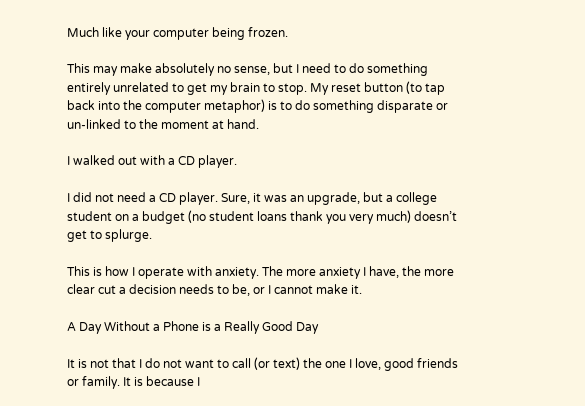Much like your computer being frozen.

This may make absolutely no sense, but I need to do something entirely unrelated to get my brain to stop. My reset button (to tap back into the computer metaphor) is to do something disparate or un-linked to the moment at hand.

I walked out with a CD player.

I did not need a CD player. Sure, it was an upgrade, but a college student on a budget (no student loans thank you very much) doesn’t get to splurge.

This is how I operate with anxiety. The more anxiety I have, the more clear cut a decision needs to be, or I cannot make it.

A Day Without a Phone is a Really Good Day

It is not that I do not want to call (or text) the one I love, good friends or family. It is because I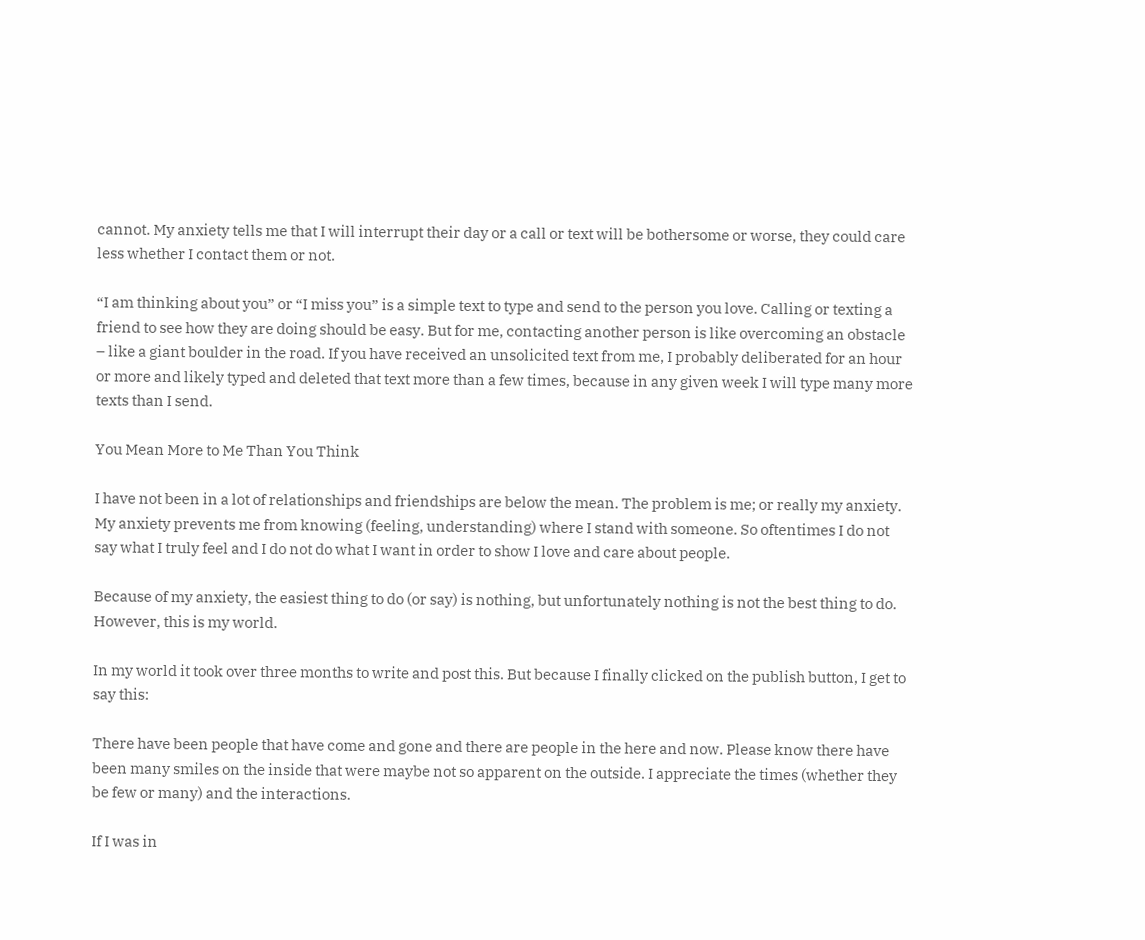cannot. My anxiety tells me that I will interrupt their day or a call or text will be bothersome or worse, they could care less whether I contact them or not.

“I am thinking about you” or “I miss you” is a simple text to type and send to the person you love. Calling or texting a friend to see how they are doing should be easy. But for me, contacting another person is like overcoming an obstacle – like a giant boulder in the road. If you have received an unsolicited text from me, I probably deliberated for an hour or more and likely typed and deleted that text more than a few times, because in any given week I will type many more texts than I send.

You Mean More to Me Than You Think

I have not been in a lot of relationships and friendships are below the mean. The problem is me; or really my anxiety. My anxiety prevents me from knowing (feeling, understanding) where I stand with someone. So oftentimes I do not say what I truly feel and I do not do what I want in order to show I love and care about people.

Because of my anxiety, the easiest thing to do (or say) is nothing, but unfortunately nothing is not the best thing to do. However, this is my world.

In my world it took over three months to write and post this. But because I finally clicked on the publish button, I get to say this:

There have been people that have come and gone and there are people in the here and now. Please know there have been many smiles on the inside that were maybe not so apparent on the outside. I appreciate the times (whether they be few or many) and the interactions.

If I was in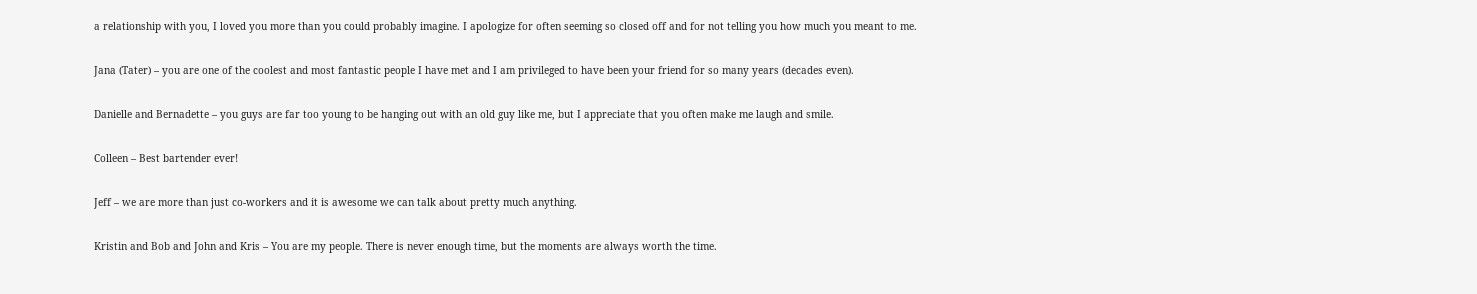a relationship with you, I loved you more than you could probably imagine. I apologize for often seeming so closed off and for not telling you how much you meant to me.

Jana (Tater) – you are one of the coolest and most fantastic people I have met and I am privileged to have been your friend for so many years (decades even).

Danielle and Bernadette – you guys are far too young to be hanging out with an old guy like me, but I appreciate that you often make me laugh and smile.

Colleen – Best bartender ever!

Jeff – we are more than just co-workers and it is awesome we can talk about pretty much anything.

Kristin and Bob and John and Kris – You are my people. There is never enough time, but the moments are always worth the time.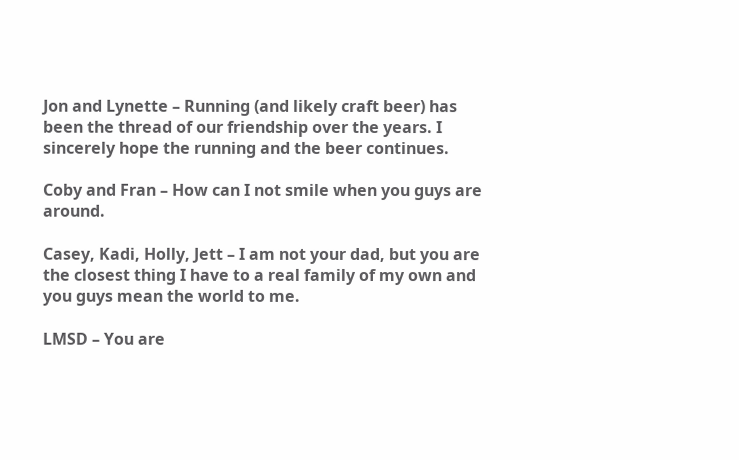Jon and Lynette – Running (and likely craft beer) has been the thread of our friendship over the years. I sincerely hope the running and the beer continues.

Coby and Fran – How can I not smile when you guys are around.

Casey, Kadi, Holly, Jett – I am not your dad, but you are the closest thing I have to a real family of my own and you guys mean the world to me.

LMSD – You are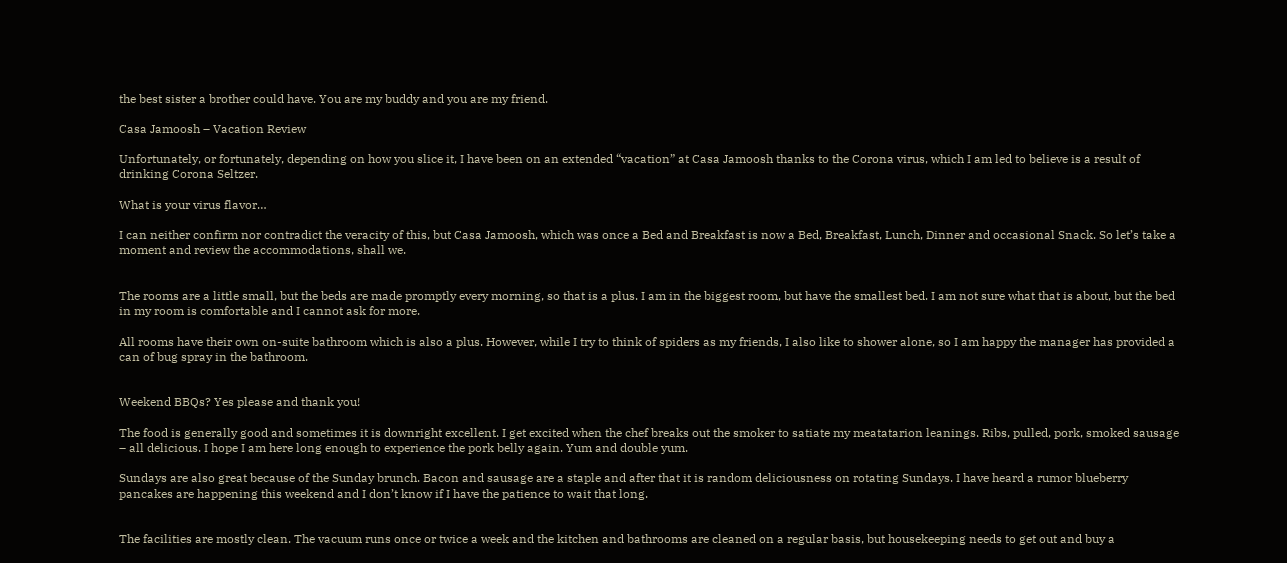the best sister a brother could have. You are my buddy and you are my friend.

Casa Jamoosh – Vacation Review

Unfortunately, or fortunately, depending on how you slice it, I have been on an extended “vacation” at Casa Jamoosh thanks to the Corona virus, which I am led to believe is a result of drinking Corona Seltzer.

What is your virus flavor…

I can neither confirm nor contradict the veracity of this, but Casa Jamoosh, which was once a Bed and Breakfast is now a Bed, Breakfast, Lunch, Dinner and occasional Snack. So let’s take a moment and review the accommodations, shall we.


The rooms are a little small, but the beds are made promptly every morning, so that is a plus. I am in the biggest room, but have the smallest bed. I am not sure what that is about, but the bed in my room is comfortable and I cannot ask for more.

All rooms have their own on-suite bathroom which is also a plus. However, while I try to think of spiders as my friends, I also like to shower alone, so I am happy the manager has provided a can of bug spray in the bathroom.


Weekend BBQs? Yes please and thank you!

The food is generally good and sometimes it is downright excellent. I get excited when the chef breaks out the smoker to satiate my meatatarion leanings. Ribs, pulled, pork, smoked sausage – all delicious. I hope I am here long enough to experience the pork belly again. Yum and double yum.

Sundays are also great because of the Sunday brunch. Bacon and sausage are a staple and after that it is random deliciousness on rotating Sundays. I have heard a rumor blueberry pancakes are happening this weekend and I don’t know if I have the patience to wait that long.


The facilities are mostly clean. The vacuum runs once or twice a week and the kitchen and bathrooms are cleaned on a regular basis, but housekeeping needs to get out and buy a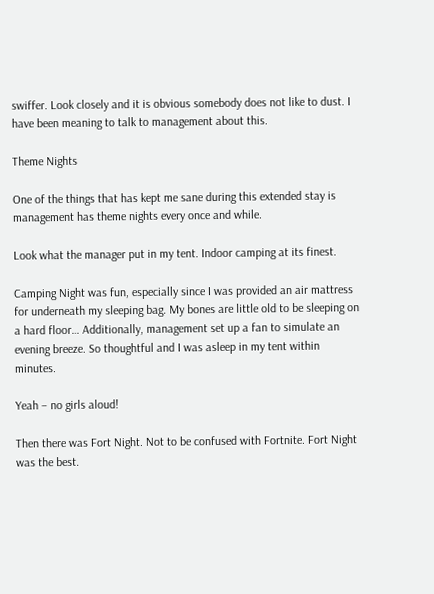swiffer. Look closely and it is obvious somebody does not like to dust. I have been meaning to talk to management about this.

Theme Nights

One of the things that has kept me sane during this extended stay is management has theme nights every once and while.

Look what the manager put in my tent. Indoor camping at its finest.

Camping Night was fun, especially since I was provided an air mattress for underneath my sleeping bag. My bones are little old to be sleeping on a hard floor… Additionally, management set up a fan to simulate an evening breeze. So thoughtful and I was asleep in my tent within minutes.

Yeah – no girls aloud!

Then there was Fort Night. Not to be confused with Fortnite. Fort Night was the best.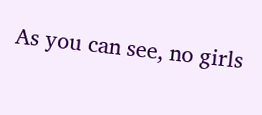As you can see, no girls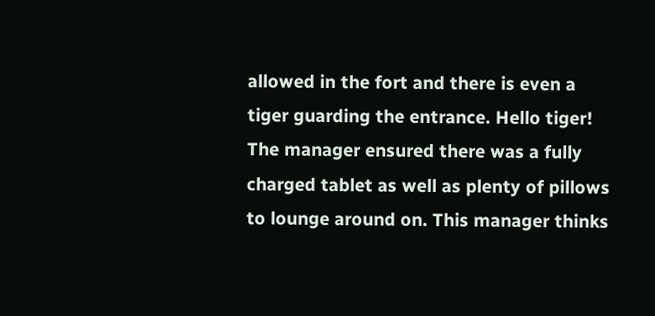allowed in the fort and there is even a tiger guarding the entrance. Hello tiger! The manager ensured there was a fully charged tablet as well as plenty of pillows to lounge around on. This manager thinks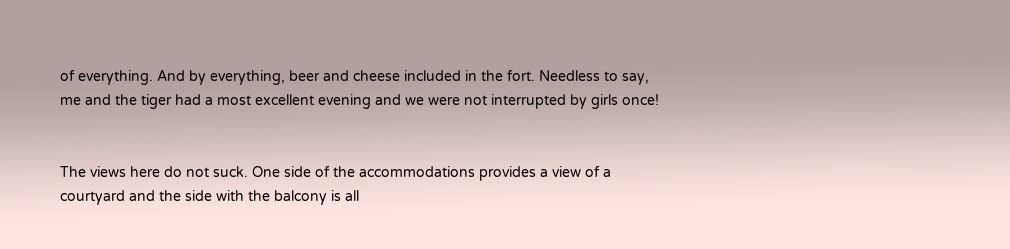of everything. And by everything, beer and cheese included in the fort. Needless to say, me and the tiger had a most excellent evening and we were not interrupted by girls once!


The views here do not suck. One side of the accommodations provides a view of a courtyard and the side with the balcony is all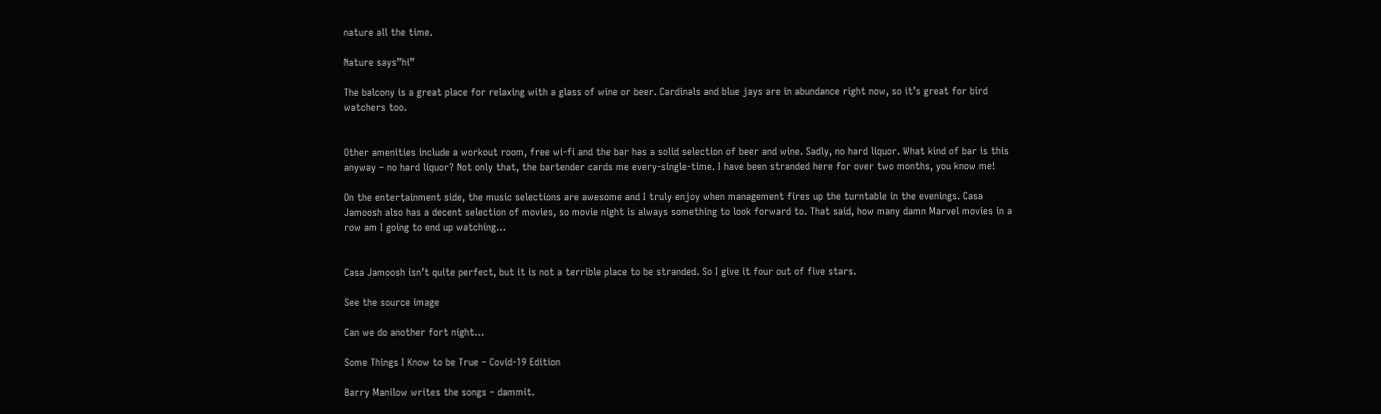nature all the time.

Nature says”hi”

The balcony is a great place for relaxing with a glass of wine or beer. Cardinals and blue jays are in abundance right now, so it’s great for bird watchers too.


Other amenities include a workout room, free wi-fi and the bar has a solid selection of beer and wine. Sadly, no hard liquor. What kind of bar is this anyway – no hard liquor? Not only that, the bartender cards me every-single-time. I have been stranded here for over two months, you know me!

On the entertainment side, the music selections are awesome and I truly enjoy when management fires up the turntable in the evenings. Casa Jamoosh also has a decent selection of movies, so movie night is always something to look forward to. That said, how many damn Marvel movies in a row am I going to end up watching…


Casa Jamoosh isn’t quite perfect, but it is not a terrible place to be stranded. So I give it four out of five stars.

See the source image

Can we do another fort night…

Some Things I Know to be True – Covid-19 Edition

Barry Manilow writes the songs – dammit.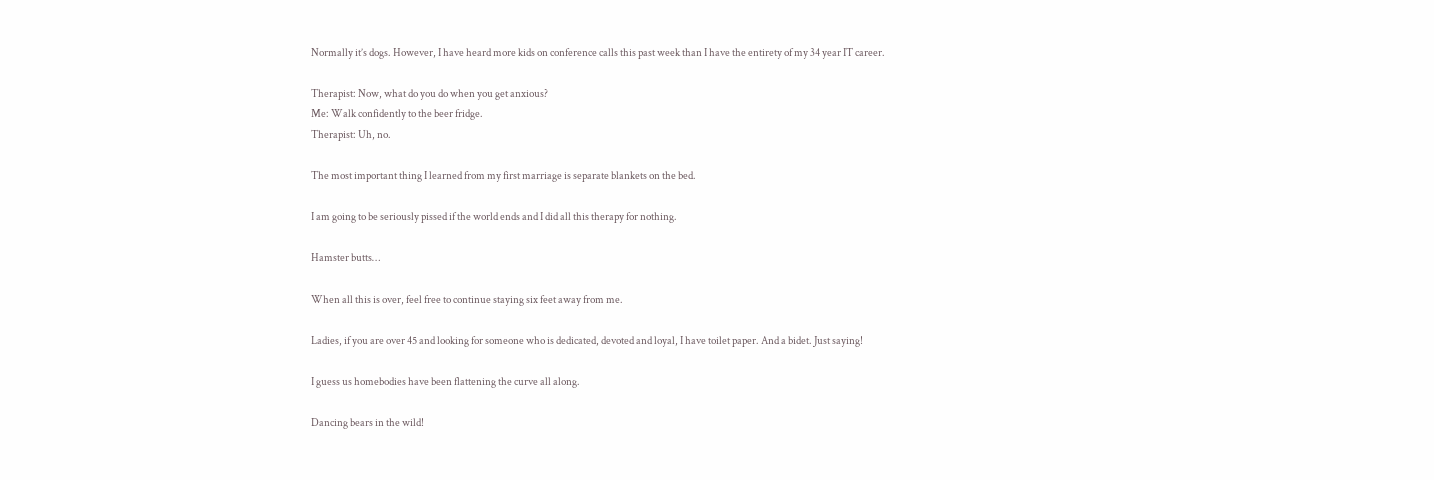Normally it’s dogs. However, I have heard more kids on conference calls this past week than I have the entirety of my 34 year IT career.

Therapist: Now, what do you do when you get anxious?
Me: Walk confidently to the beer fridge.
Therapist: Uh, no.

The most important thing I learned from my first marriage is separate blankets on the bed.

I am going to be seriously pissed if the world ends and I did all this therapy for nothing.

Hamster butts…

When all this is over, feel free to continue staying six feet away from me.

Ladies, if you are over 45 and looking for someone who is dedicated, devoted and loyal, I have toilet paper. And a bidet. Just saying!

I guess us homebodies have been flattening the curve all along.

Dancing bears in the wild!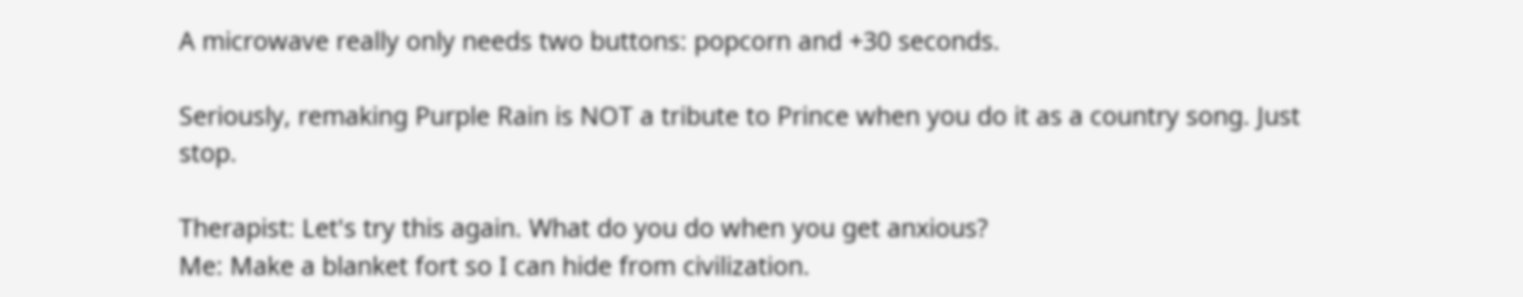A microwave really only needs two buttons: popcorn and +30 seconds.

Seriously, remaking Purple Rain is NOT a tribute to Prince when you do it as a country song. Just stop.

Therapist: Let's try this again. What do you do when you get anxious?
Me: Make a blanket fort so I can hide from civilization.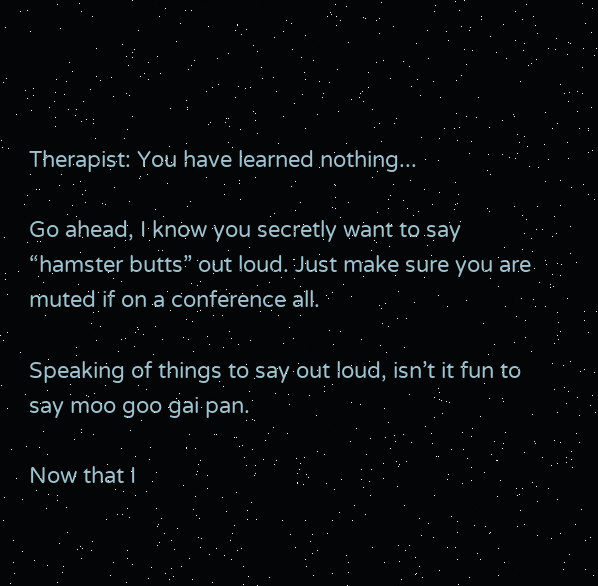Therapist: You have learned nothing...

Go ahead, I know you secretly want to say “hamster butts” out loud. Just make sure you are muted if on a conference all.

Speaking of things to say out loud, isn’t it fun to say moo goo gai pan.

Now that I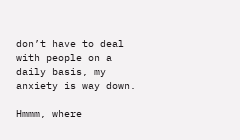don’t have to deal with people on a daily basis, my anxiety is way down.

Hmmm, where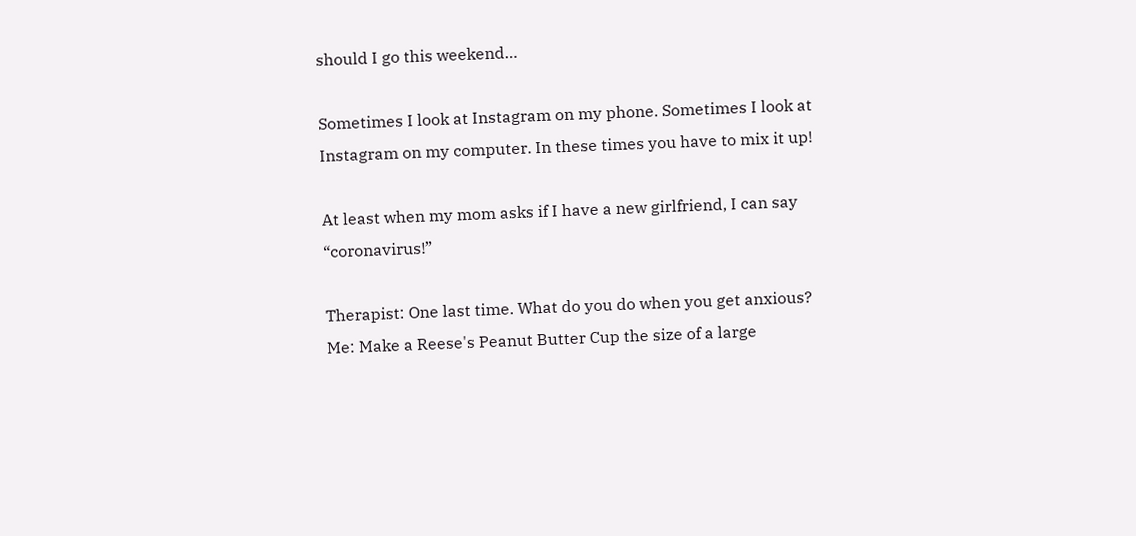should I go this weekend…

Sometimes I look at Instagram on my phone. Sometimes I look at Instagram on my computer. In these times you have to mix it up!

At least when my mom asks if I have a new girlfriend, I can say “coronavirus!”

Therapist: One last time. What do you do when you get anxious?
Me: Make a Reese's Peanut Butter Cup the size of a large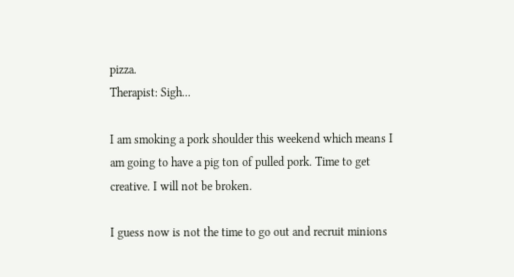pizza.
Therapist: Sigh...

I am smoking a pork shoulder this weekend which means I am going to have a pig ton of pulled pork. Time to get creative. I will not be broken.

I guess now is not the time to go out and recruit minions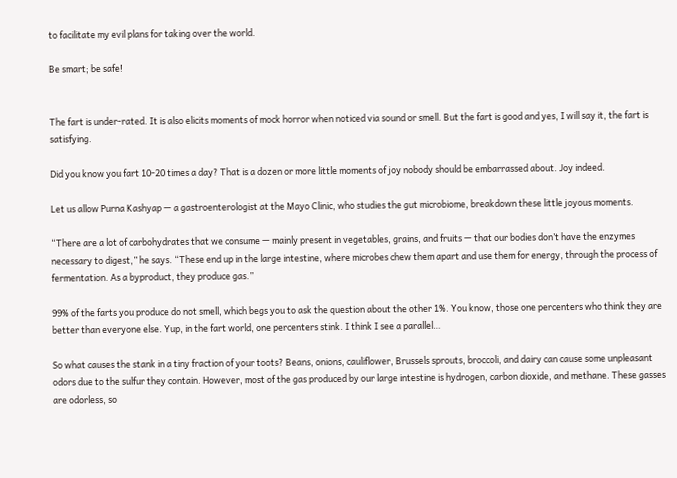to facilitate my evil plans for taking over the world.

Be smart; be safe!


The fart is under-rated. It is also elicits moments of mock horror when noticed via sound or smell. But the fart is good and yes, I will say it, the fart is satisfying.

Did you know you fart 10-20 times a day? That is a dozen or more little moments of joy nobody should be embarrassed about. Joy indeed.

Let us allow Purna Kashyap — a gastroenterologist at the Mayo Clinic, who studies the gut microbiome, breakdown these little joyous moments.

“There are a lot of carbohydrates that we consume — mainly present in vegetables, grains, and fruits — that our bodies don’t have the enzymes necessary to digest,” he says. “These end up in the large intestine, where microbes chew them apart and use them for energy, through the process of fermentation. As a byproduct, they produce gas.”

99% of the farts you produce do not smell, which begs you to ask the question about the other 1%. You know, those one percenters who think they are better than everyone else. Yup, in the fart world, one percenters stink. I think I see a parallel…

So what causes the stank in a tiny fraction of your toots? Beans, onions, cauliflower, Brussels sprouts, broccoli, and dairy can cause some unpleasant odors due to the sulfur they contain. However, most of the gas produced by our large intestine is hydrogen, carbon dioxide, and methane. These gasses are odorless, so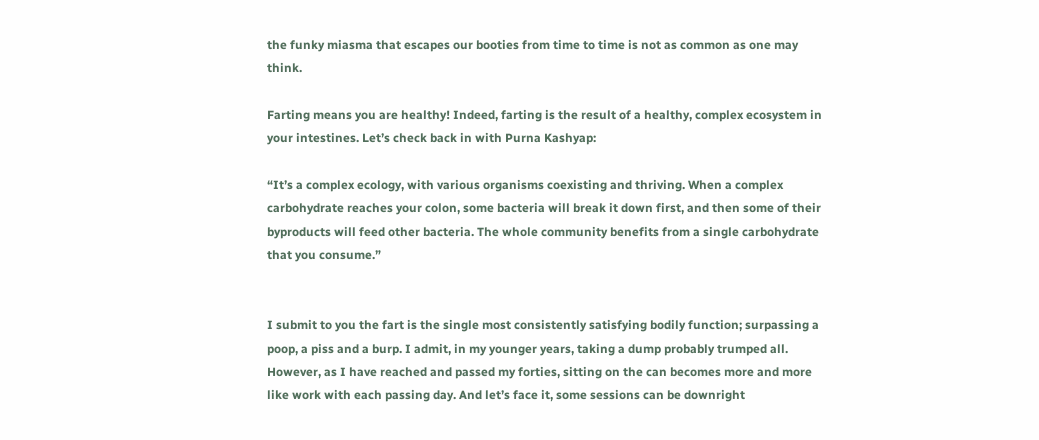the funky miasma that escapes our booties from time to time is not as common as one may think.

Farting means you are healthy! Indeed, farting is the result of a healthy, complex ecosystem in your intestines. Let’s check back in with Purna Kashyap:

“It’s a complex ecology, with various organisms coexisting and thriving. When a complex carbohydrate reaches your colon, some bacteria will break it down first, and then some of their byproducts will feed other bacteria. The whole community benefits from a single carbohydrate that you consume.”


I submit to you the fart is the single most consistently satisfying bodily function; surpassing a poop, a piss and a burp. I admit, in my younger years, taking a dump probably trumped all. However, as I have reached and passed my forties, sitting on the can becomes more and more like work with each passing day. And let’s face it, some sessions can be downright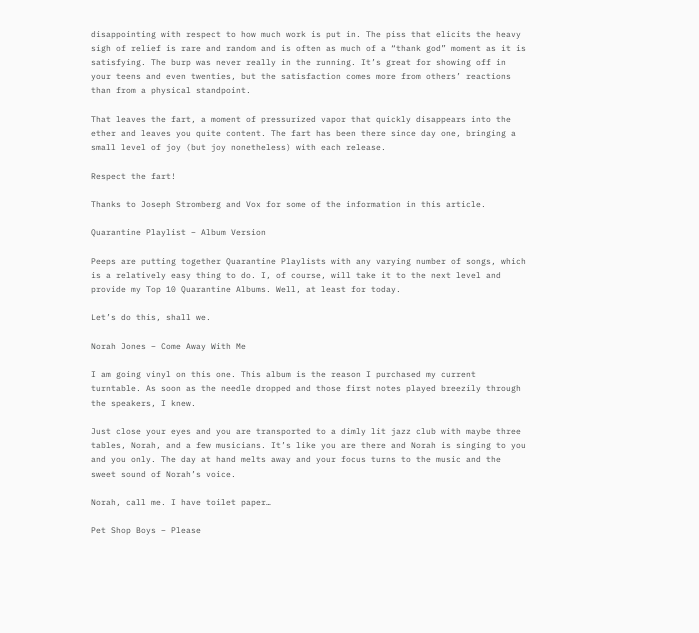disappointing with respect to how much work is put in. The piss that elicits the heavy sigh of relief is rare and random and is often as much of a “thank god” moment as it is satisfying. The burp was never really in the running. It’s great for showing off in your teens and even twenties, but the satisfaction comes more from others’ reactions than from a physical standpoint.

That leaves the fart, a moment of pressurized vapor that quickly disappears into the ether and leaves you quite content. The fart has been there since day one, bringing a small level of joy (but joy nonetheless) with each release.

Respect the fart!

Thanks to Joseph Stromberg and Vox for some of the information in this article.

Quarantine Playlist – Album Version

Peeps are putting together Quarantine Playlists with any varying number of songs, which is a relatively easy thing to do. I, of course, will take it to the next level and provide my Top 10 Quarantine Albums. Well, at least for today.

Let’s do this, shall we.

Norah Jones – Come Away With Me

I am going vinyl on this one. This album is the reason I purchased my current turntable. As soon as the needle dropped and those first notes played breezily through the speakers, I knew.

Just close your eyes and you are transported to a dimly lit jazz club with maybe three tables, Norah, and a few musicians. It’s like you are there and Norah is singing to you and you only. The day at hand melts away and your focus turns to the music and the sweet sound of Norah’s voice.

Norah, call me. I have toilet paper…

Pet Shop Boys – Please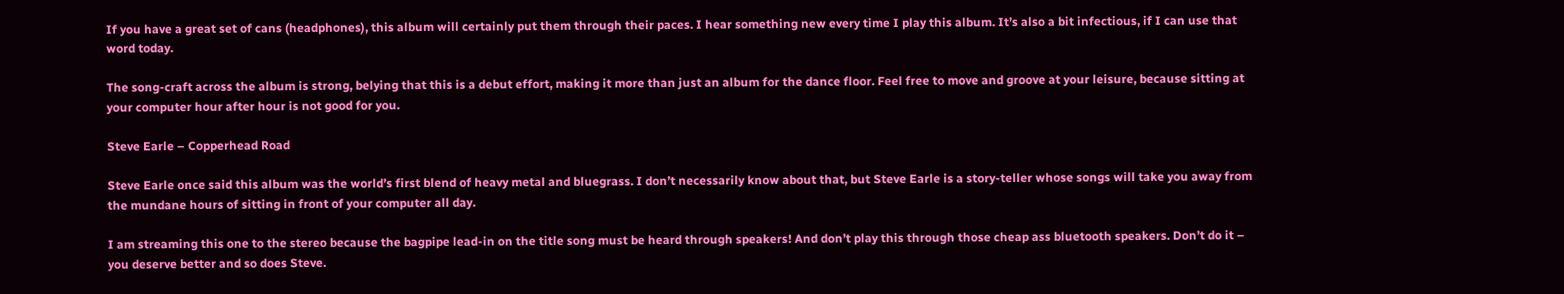If you have a great set of cans (headphones), this album will certainly put them through their paces. I hear something new every time I play this album. It’s also a bit infectious, if I can use that word today.

The song-craft across the album is strong, belying that this is a debut effort, making it more than just an album for the dance floor. Feel free to move and groove at your leisure, because sitting at your computer hour after hour is not good for you.

Steve Earle – Copperhead Road

Steve Earle once said this album was the world’s first blend of heavy metal and bluegrass. I don’t necessarily know about that, but Steve Earle is a story-teller whose songs will take you away from the mundane hours of sitting in front of your computer all day.

I am streaming this one to the stereo because the bagpipe lead-in on the title song must be heard through speakers! And don’t play this through those cheap ass bluetooth speakers. Don’t do it – you deserve better and so does Steve.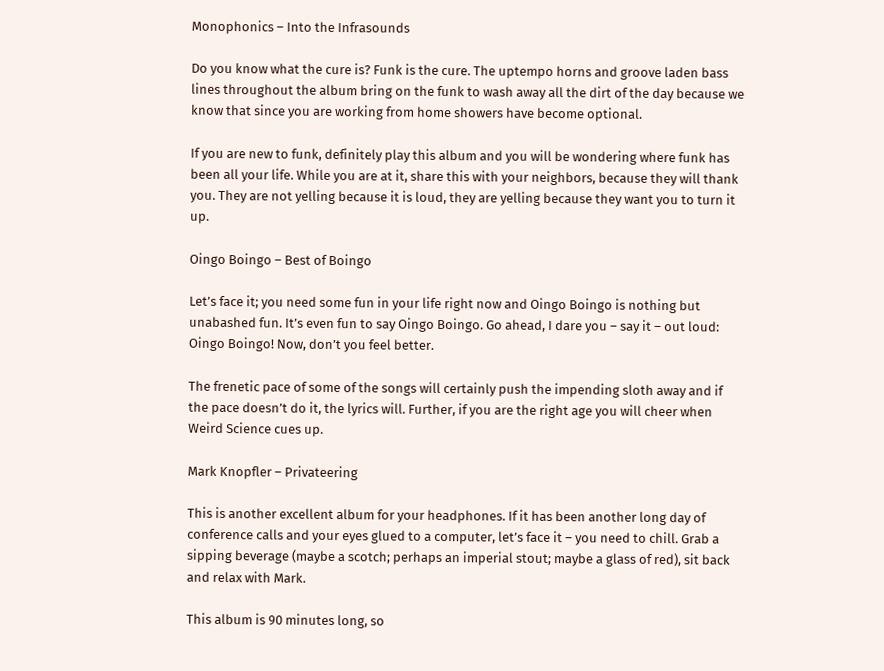Monophonics – Into the Infrasounds

Do you know what the cure is? Funk is the cure. The uptempo horns and groove laden bass lines throughout the album bring on the funk to wash away all the dirt of the day because we know that since you are working from home showers have become optional.

If you are new to funk, definitely play this album and you will be wondering where funk has been all your life. While you are at it, share this with your neighbors, because they will thank you. They are not yelling because it is loud, they are yelling because they want you to turn it up.

Oingo Boingo – Best of Boingo

Let’s face it; you need some fun in your life right now and Oingo Boingo is nothing but unabashed fun. It’s even fun to say Oingo Boingo. Go ahead, I dare you – say it – out loud: Oingo Boingo! Now, don’t you feel better.

The frenetic pace of some of the songs will certainly push the impending sloth away and if the pace doesn’t do it, the lyrics will. Further, if you are the right age you will cheer when Weird Science cues up.

Mark Knopfler – Privateering

This is another excellent album for your headphones. If it has been another long day of conference calls and your eyes glued to a computer, let’s face it – you need to chill. Grab a sipping beverage (maybe a scotch; perhaps an imperial stout; maybe a glass of red), sit back and relax with Mark.

This album is 90 minutes long, so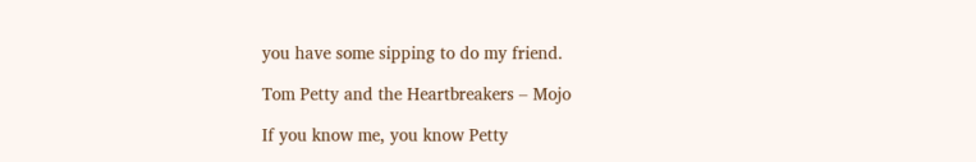you have some sipping to do my friend.

Tom Petty and the Heartbreakers – Mojo

If you know me, you know Petty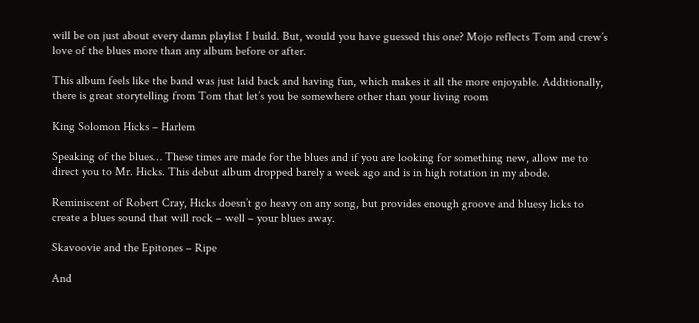will be on just about every damn playlist I build. But, would you have guessed this one? Mojo reflects Tom and crew’s love of the blues more than any album before or after.

This album feels like the band was just laid back and having fun, which makes it all the more enjoyable. Additionally, there is great storytelling from Tom that let’s you be somewhere other than your living room

King Solomon Hicks – Harlem

Speaking of the blues… These times are made for the blues and if you are looking for something new, allow me to direct you to Mr. Hicks. This debut album dropped barely a week ago and is in high rotation in my abode.

Reminiscent of Robert Cray, Hicks doesn’t go heavy on any song, but provides enough groove and bluesy licks to create a blues sound that will rock – well – your blues away.

Skavoovie and the Epitones – Ripe

And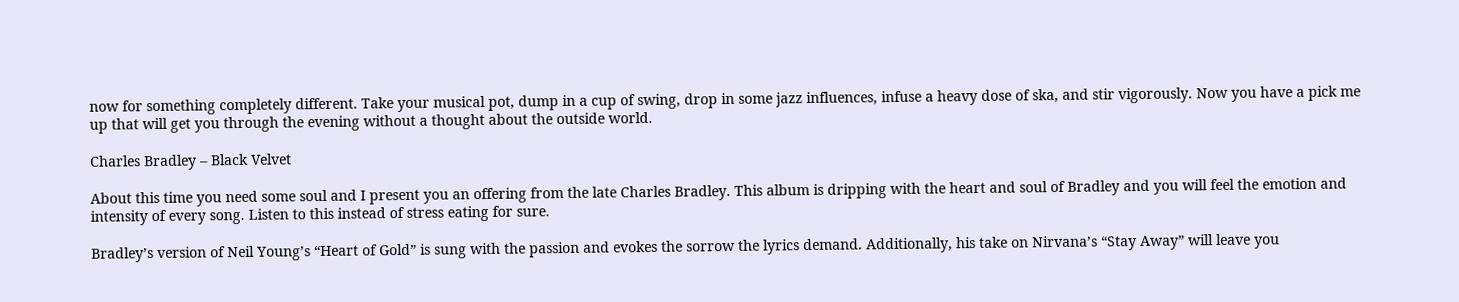now for something completely different. Take your musical pot, dump in a cup of swing, drop in some jazz influences, infuse a heavy dose of ska, and stir vigorously. Now you have a pick me up that will get you through the evening without a thought about the outside world.

Charles Bradley – Black Velvet

About this time you need some soul and I present you an offering from the late Charles Bradley. This album is dripping with the heart and soul of Bradley and you will feel the emotion and intensity of every song. Listen to this instead of stress eating for sure.

Bradley’s version of Neil Young’s “Heart of Gold” is sung with the passion and evokes the sorrow the lyrics demand. Additionally, his take on Nirvana’s “Stay Away” will leave you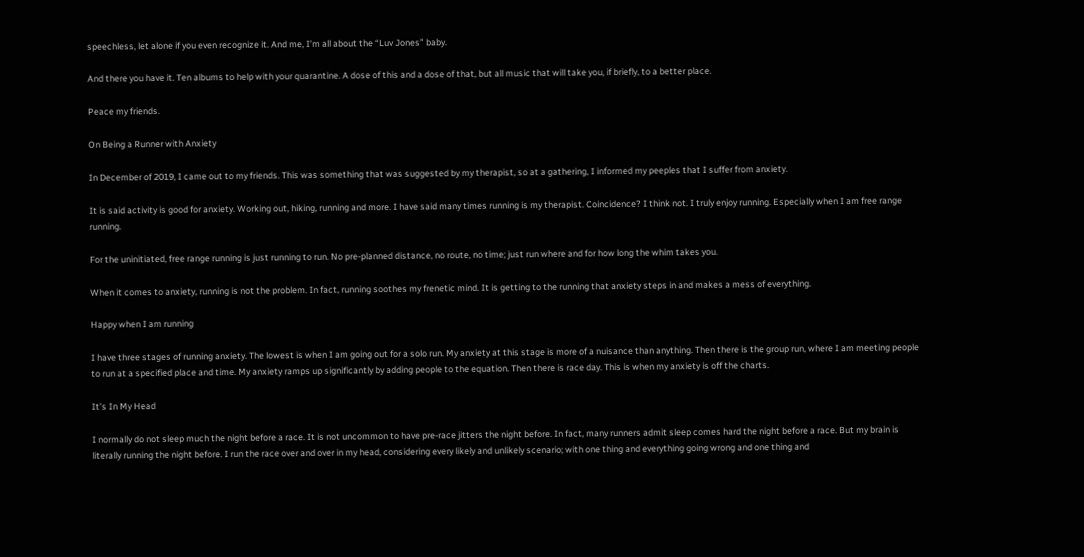speechless, let alone if you even recognize it. And me, I’m all about the “Luv Jones” baby.

And there you have it. Ten albums to help with your quarantine. A dose of this and a dose of that, but all music that will take you, if briefly, to a better place.

Peace my friends.

On Being a Runner with Anxiety

In December of 2019, I came out to my friends. This was something that was suggested by my therapist, so at a gathering, I informed my peeples that I suffer from anxiety.

It is said activity is good for anxiety. Working out, hiking, running and more. I have said many times running is my therapist. Coincidence? I think not. I truly enjoy running. Especially when I am free range running.

For the uninitiated, free range running is just running to run. No pre-planned distance, no route, no time; just run where and for how long the whim takes you.

When it comes to anxiety, running is not the problem. In fact, running soothes my frenetic mind. It is getting to the running that anxiety steps in and makes a mess of everything.

Happy when I am running

I have three stages of running anxiety. The lowest is when I am going out for a solo run. My anxiety at this stage is more of a nuisance than anything. Then there is the group run, where I am meeting people to run at a specified place and time. My anxiety ramps up significantly by adding people to the equation. Then there is race day. This is when my anxiety is off the charts.

It’s In My Head

I normally do not sleep much the night before a race. It is not uncommon to have pre-race jitters the night before. In fact, many runners admit sleep comes hard the night before a race. But my brain is literally running the night before. I run the race over and over in my head, considering every likely and unlikely scenario; with one thing and everything going wrong and one thing and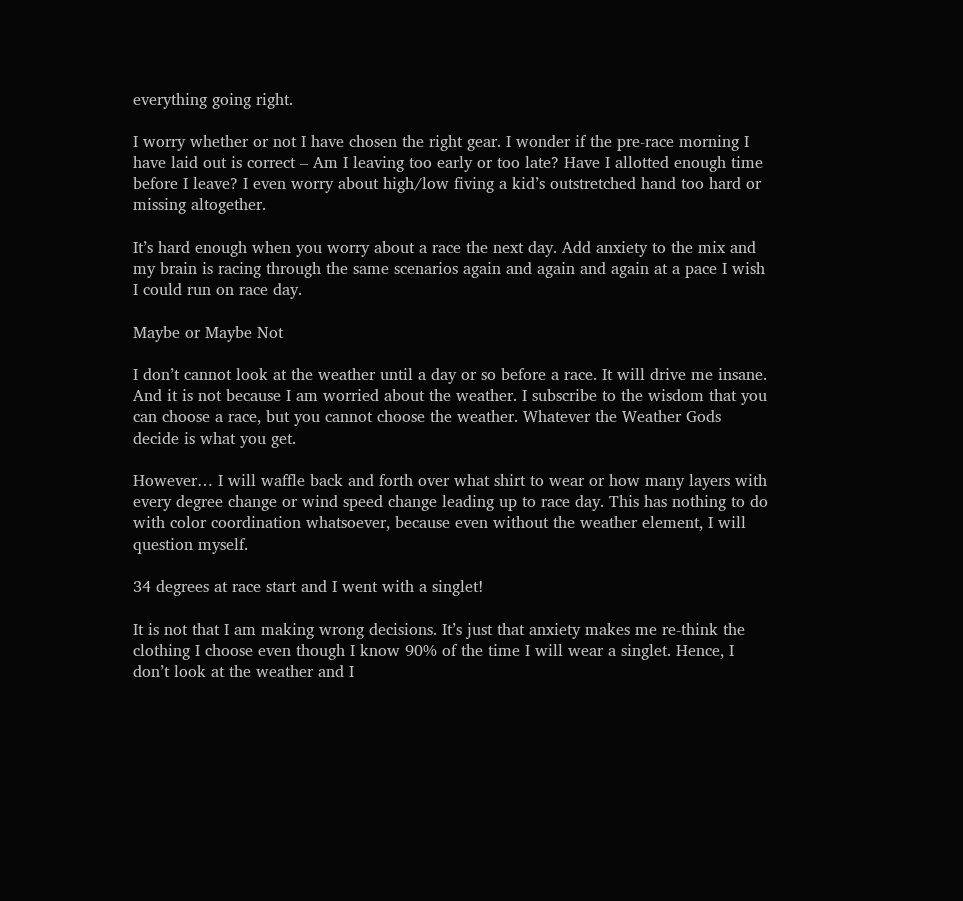everything going right.

I worry whether or not I have chosen the right gear. I wonder if the pre-race morning I have laid out is correct – Am I leaving too early or too late? Have I allotted enough time before I leave? I even worry about high/low fiving a kid’s outstretched hand too hard or missing altogether.

It’s hard enough when you worry about a race the next day. Add anxiety to the mix and my brain is racing through the same scenarios again and again and again at a pace I wish I could run on race day.

Maybe or Maybe Not

I don’t cannot look at the weather until a day or so before a race. It will drive me insane. And it is not because I am worried about the weather. I subscribe to the wisdom that you can choose a race, but you cannot choose the weather. Whatever the Weather Gods decide is what you get.

However… I will waffle back and forth over what shirt to wear or how many layers with every degree change or wind speed change leading up to race day. This has nothing to do with color coordination whatsoever, because even without the weather element, I will question myself.

34 degrees at race start and I went with a singlet!

It is not that I am making wrong decisions. It’s just that anxiety makes me re-think the clothing I choose even though I know 90% of the time I will wear a singlet. Hence, I don’t look at the weather and I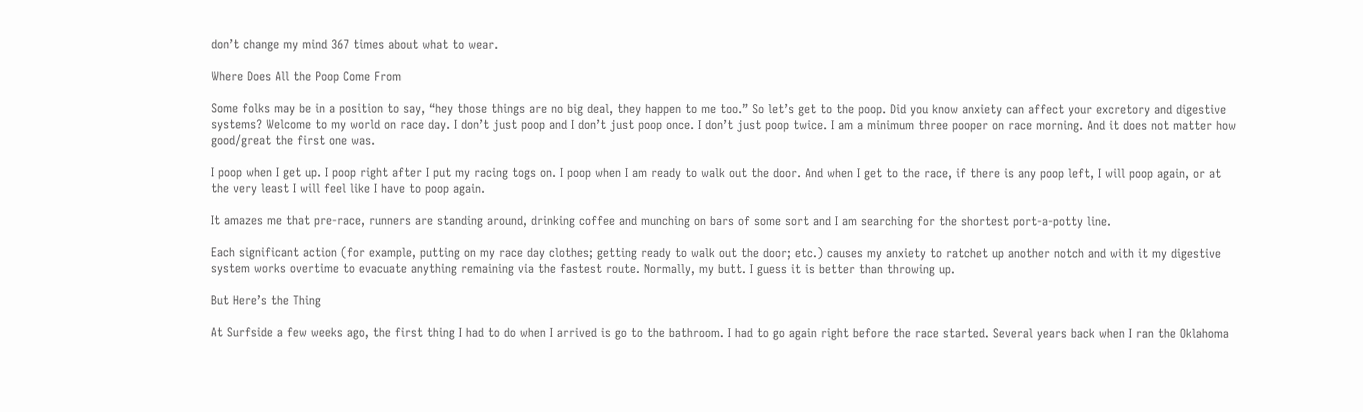don’t change my mind 367 times about what to wear.

Where Does All the Poop Come From

Some folks may be in a position to say, “hey those things are no big deal, they happen to me too.” So let’s get to the poop. Did you know anxiety can affect your excretory and digestive systems? Welcome to my world on race day. I don’t just poop and I don’t just poop once. I don’t just poop twice. I am a minimum three pooper on race morning. And it does not matter how good/great the first one was.

I poop when I get up. I poop right after I put my racing togs on. I poop when I am ready to walk out the door. And when I get to the race, if there is any poop left, I will poop again, or at the very least I will feel like I have to poop again.

It amazes me that pre-race, runners are standing around, drinking coffee and munching on bars of some sort and I am searching for the shortest port-a-potty line.

Each significant action (for example, putting on my race day clothes; getting ready to walk out the door; etc.) causes my anxiety to ratchet up another notch and with it my digestive system works overtime to evacuate anything remaining via the fastest route. Normally, my butt. I guess it is better than throwing up.

But Here’s the Thing

At Surfside a few weeks ago, the first thing I had to do when I arrived is go to the bathroom. I had to go again right before the race started. Several years back when I ran the Oklahoma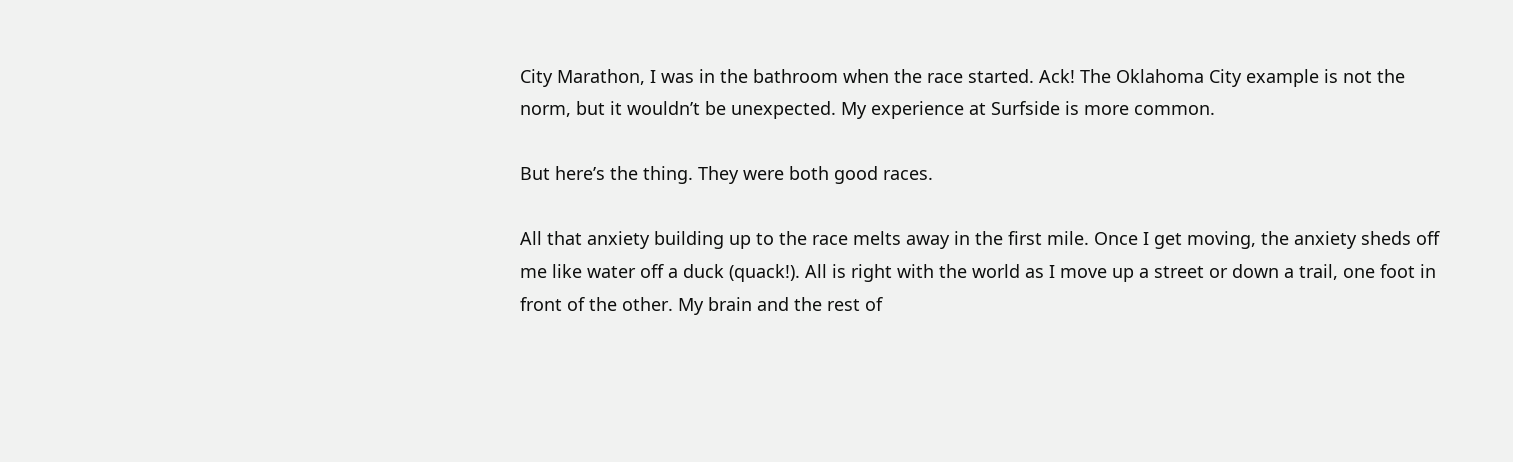City Marathon, I was in the bathroom when the race started. Ack! The Oklahoma City example is not the norm, but it wouldn’t be unexpected. My experience at Surfside is more common.

But here’s the thing. They were both good races.

All that anxiety building up to the race melts away in the first mile. Once I get moving, the anxiety sheds off me like water off a duck (quack!). All is right with the world as I move up a street or down a trail, one foot in front of the other. My brain and the rest of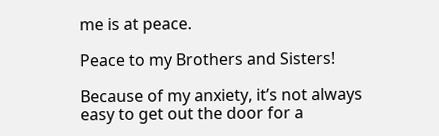me is at peace.

Peace to my Brothers and Sisters!

Because of my anxiety, it’s not always easy to get out the door for a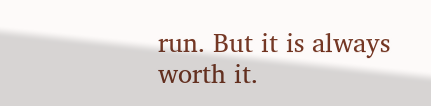run. But it is always worth it.